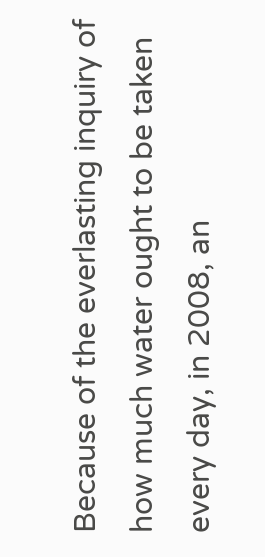Because of the everlasting inquiry of how much water ought to be taken every day, in 2008, an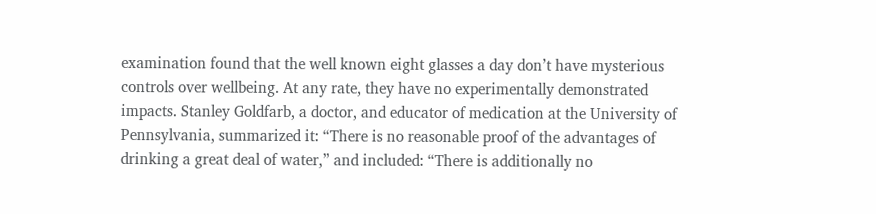examination found that the well known eight glasses a day don’t have mysterious controls over wellbeing. At any rate, they have no experimentally demonstrated impacts. Stanley Goldfarb, a doctor, and educator of medication at the University of Pennsylvania, summarized it: “There is no reasonable proof of the advantages of drinking a great deal of water,” and included: “There is additionally no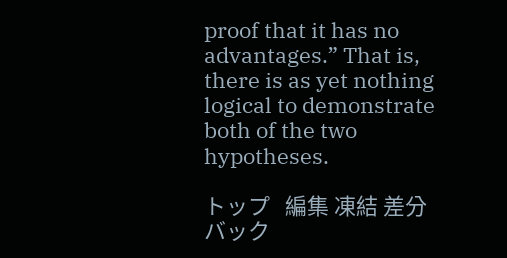proof that it has no advantages.” That is, there is as yet nothing logical to demonstrate both of the two hypotheses.

トップ   編集 凍結 差分 バック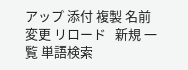アップ 添付 複製 名前変更 リロード   新規 一覧 単語検索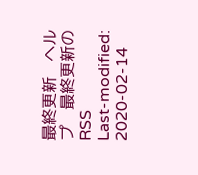最終更新   ヘルプ   最終更新のRSS
Last-modified: 2020-02-14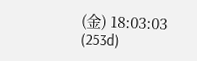(金) 18:03:03 (253d)